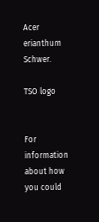Acer erianthum Schwer.

TSO logo


For information about how you could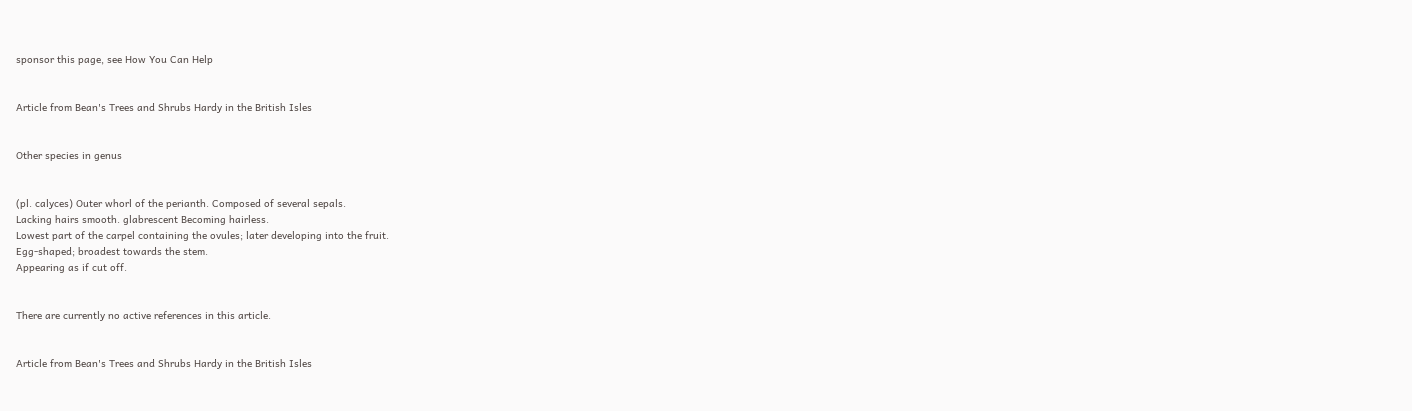sponsor this page, see How You Can Help


Article from Bean's Trees and Shrubs Hardy in the British Isles


Other species in genus


(pl. calyces) Outer whorl of the perianth. Composed of several sepals.
Lacking hairs smooth. glabrescent Becoming hairless.
Lowest part of the carpel containing the ovules; later developing into the fruit.
Egg-shaped; broadest towards the stem.
Appearing as if cut off.


There are currently no active references in this article.


Article from Bean's Trees and Shrubs Hardy in the British Isles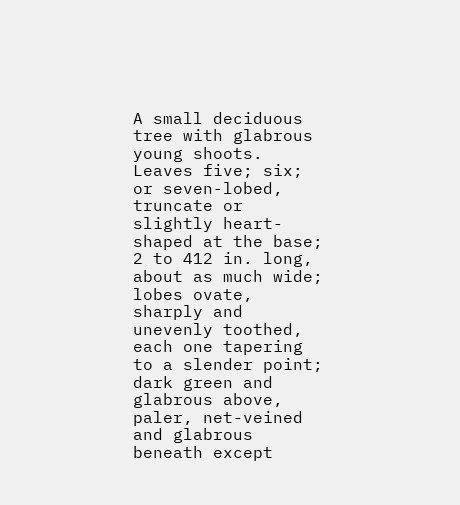A small deciduous tree with glabrous young shoots. Leaves five; six; or seven-lobed, truncate or slightly heart-shaped at the base; 2 to 412 in. long, about as much wide; lobes ovate, sharply and unevenly toothed, each one tapering to a slender point; dark green and glabrous above, paler, net-veined and glabrous beneath except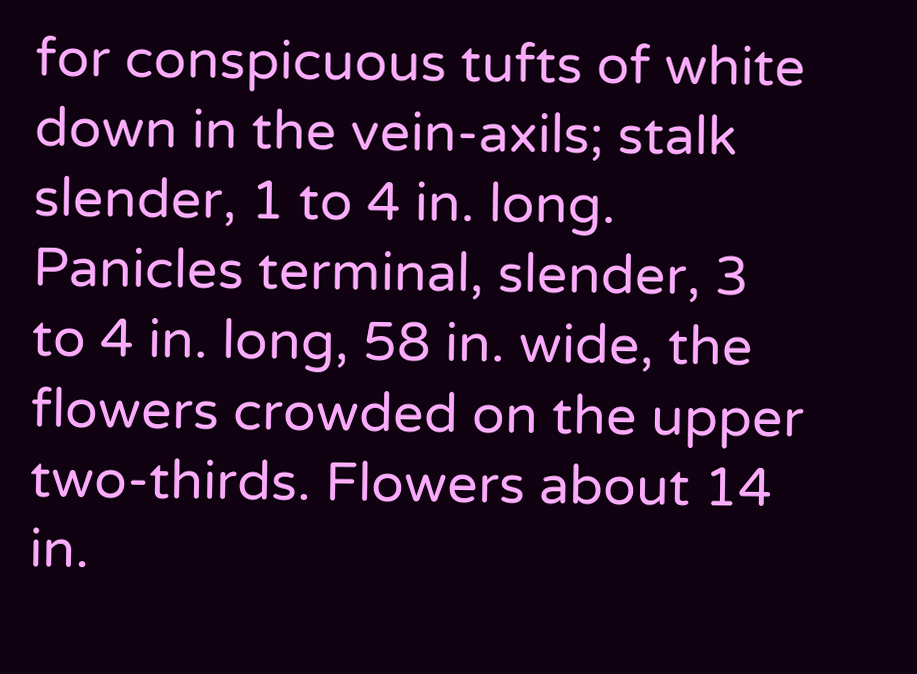for conspicuous tufts of white down in the vein-axils; stalk slender, 1 to 4 in. long. Panicles terminal, slender, 3 to 4 in. long, 58 in. wide, the flowers crowded on the upper two-thirds. Flowers about 14 in.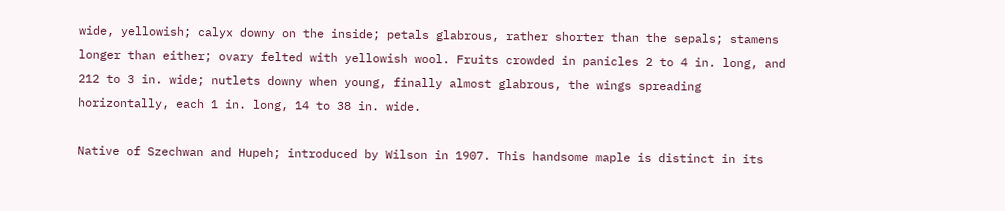wide, yellowish; calyx downy on the inside; petals glabrous, rather shorter than the sepals; stamens longer than either; ovary felted with yellowish wool. Fruits crowded in panicles 2 to 4 in. long, and 212 to 3 in. wide; nutlets downy when young, finally almost glabrous, the wings spreading horizontally, each 1 in. long, 14 to 38 in. wide.

Native of Szechwan and Hupeh; introduced by Wilson in 1907. This handsome maple is distinct in its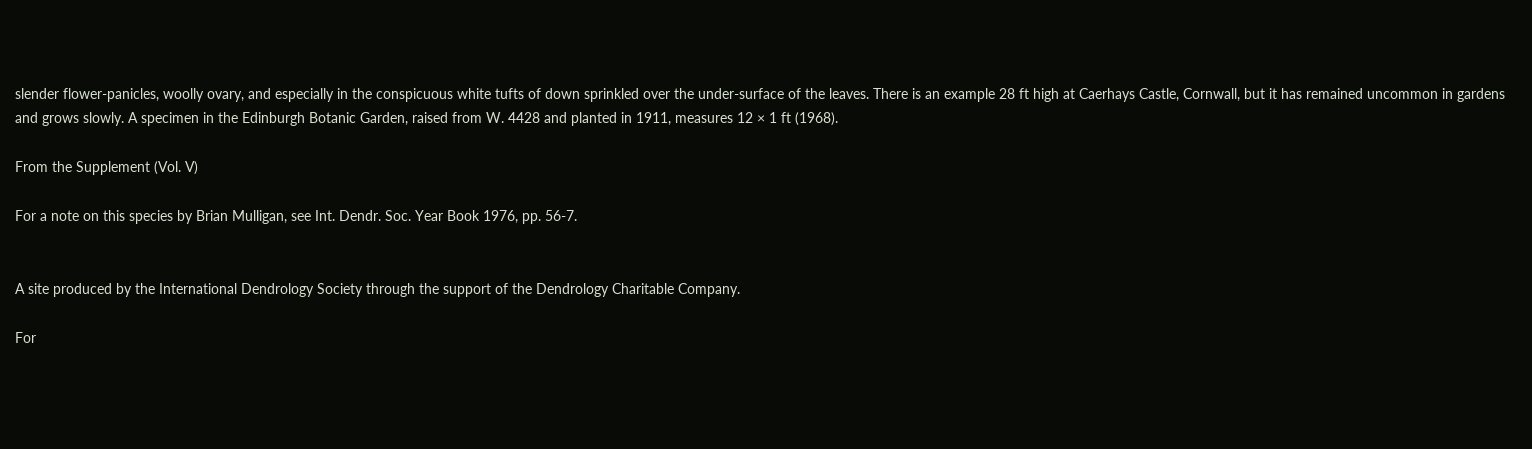slender flower-panicles, woolly ovary, and especially in the conspicuous white tufts of down sprinkled over the under-surface of the leaves. There is an example 28 ft high at Caerhays Castle, Cornwall, but it has remained uncommon in gardens and grows slowly. A specimen in the Edinburgh Botanic Garden, raised from W. 4428 and planted in 1911, measures 12 × 1 ft (1968).

From the Supplement (Vol. V)

For a note on this species by Brian Mulligan, see Int. Dendr. Soc. Year Book 1976, pp. 56-7.


A site produced by the International Dendrology Society through the support of the Dendrology Charitable Company.

For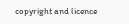copyright and licence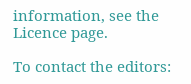information, see the Licence page.

To contact the editors: